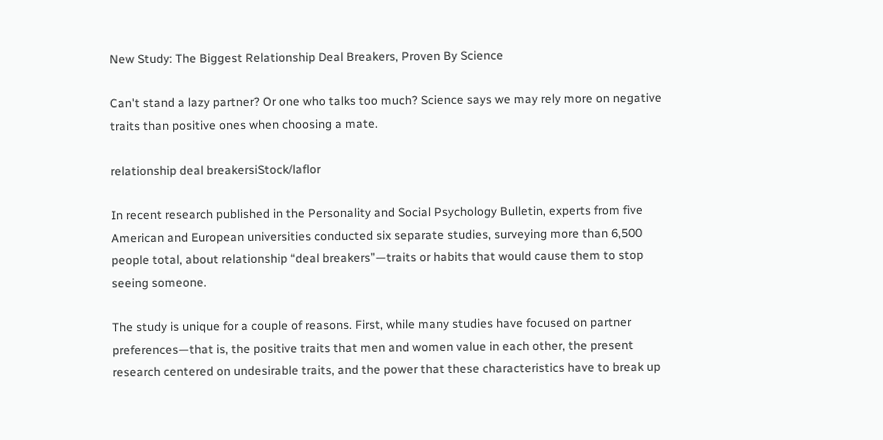New Study: The Biggest Relationship Deal Breakers, Proven By Science

Can't stand a lazy partner? Or one who talks too much? Science says we may rely more on negative traits than positive ones when choosing a mate.

relationship deal breakersiStock/laflor

In recent research published in the Personality and Social Psychology Bulletin, experts from five American and European universities conducted six separate studies, surveying more than 6,500 people total, about relationship “deal breakers”—traits or habits that would cause them to stop seeing someone.

The study is unique for a couple of reasons. First, while many studies have focused on partner preferences—that is, the positive traits that men and women value in each other, the present research centered on undesirable traits, and the power that these characteristics have to break up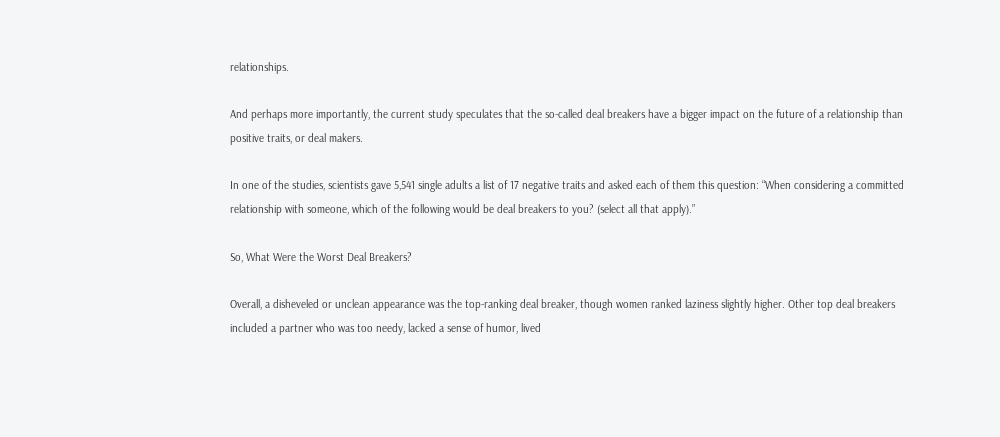relationships.

And perhaps more importantly, the current study speculates that the so-called deal breakers have a bigger impact on the future of a relationship than positive traits, or deal makers.

In one of the studies, scientists gave 5,541 single adults a list of 17 negative traits and asked each of them this question: “When considering a committed relationship with someone, which of the following would be deal breakers to you? (select all that apply).”

So, What Were the Worst Deal Breakers?

Overall, a disheveled or unclean appearance was the top-ranking deal breaker, though women ranked laziness slightly higher. Other top deal breakers included a partner who was too needy, lacked a sense of humor, lived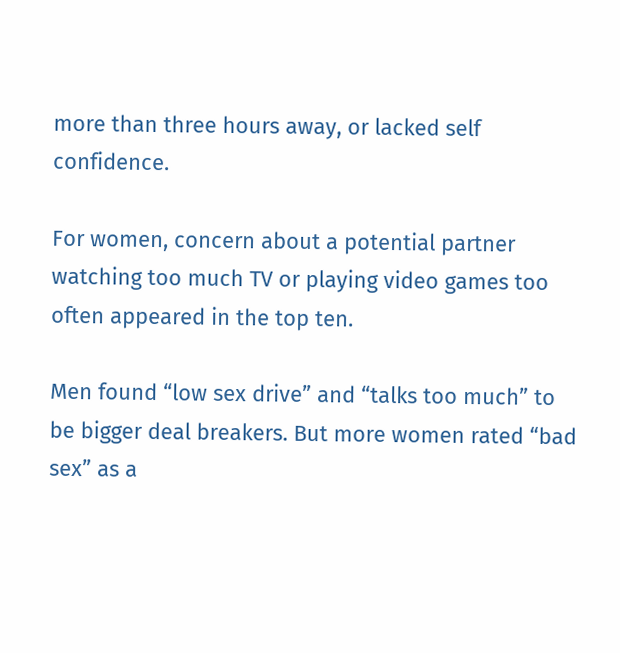more than three hours away, or lacked self confidence.

For women, concern about a potential partner watching too much TV or playing video games too often appeared in the top ten.

Men found “low sex drive” and “talks too much” to be bigger deal breakers. But more women rated “bad sex” as a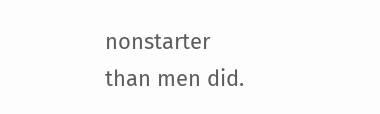nonstarter than men did.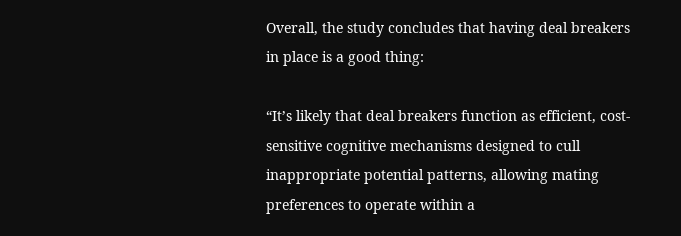Overall, the study concludes that having deal breakers in place is a good thing:

“It’s likely that deal breakers function as efficient, cost-sensitive cognitive mechanisms designed to cull inappropriate potential patterns, allowing mating preferences to operate within a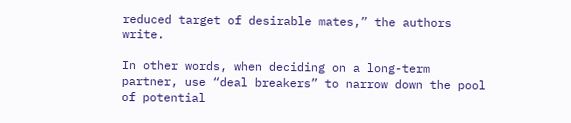reduced target of desirable mates,” the authors write.

In other words, when deciding on a long-term partner, use “deal breakers” to narrow down the pool of potential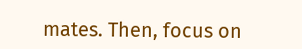mates. Then, focus on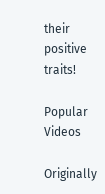their positive traits!

Popular Videos

Originally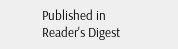Published in Reader's Digest